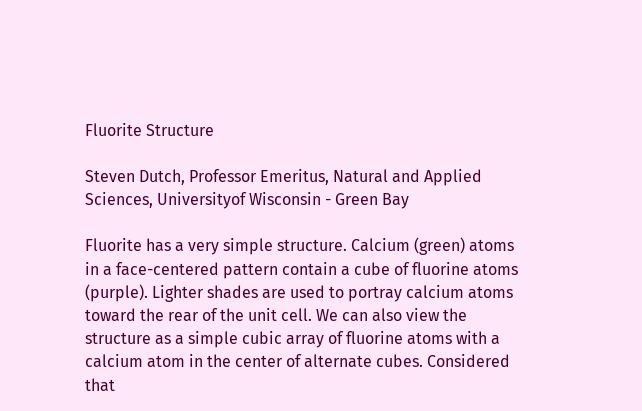Fluorite Structure

Steven Dutch, Professor Emeritus, Natural and Applied Sciences, Universityof Wisconsin - Green Bay

Fluorite has a very simple structure. Calcium (green) atoms in a face-centered pattern contain a cube of fluorine atoms (purple). Lighter shades are used to portray calcium atoms toward the rear of the unit cell. We can also view the structure as a simple cubic array of fluorine atoms with a calcium atom in the center of alternate cubes. Considered that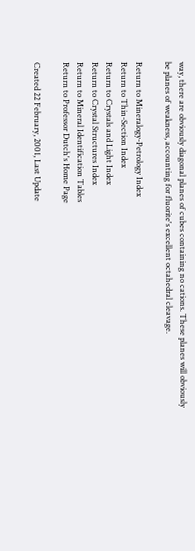way, there are obviously diagonal planes of cubes containing no cations. These planes will obviously be planes of weakness, accounting for fluorite's excellent octahedral cleavage.

Return to Mineralogy-Petrology Index
Return to Thin-Section Index
Return to Crystals and Light Index
Return to Crystal Structures Index
Return to Mineral Identification Tables
Return to Professor Dutch's Home Page

Created 22 February, 2001, Last Update